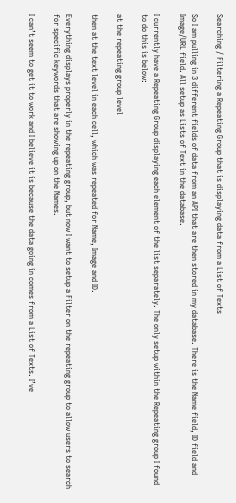Searching / Filtering a Repeating Group that is displaying data from a List of Texts

So I am pulling in 3 different fields of data from an API that are then stored in my database. There is the Name field, ID field and Image/URL field. All setup as Lists of Text in the database.

I currently have a Repeating Group displaying each element of the list separately. The only setup within the Repeating group I found to do this is below:

at the repeating group level

then at the text level in each cell, which was repeated for Name, Image and ID.

Everything displays properly in the repeating group, but now I want to setup a Filter on the repeating group to allow users to search for specific keywords that are showing up on the Names.

I can’t seem to get it to work and I believe it is because the data going in comes from a List of Texts. I’ve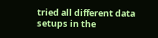tried all different data setups in the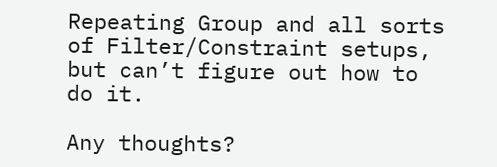Repeating Group and all sorts of Filter/Constraint setups, but can’t figure out how to do it.

Any thoughts?